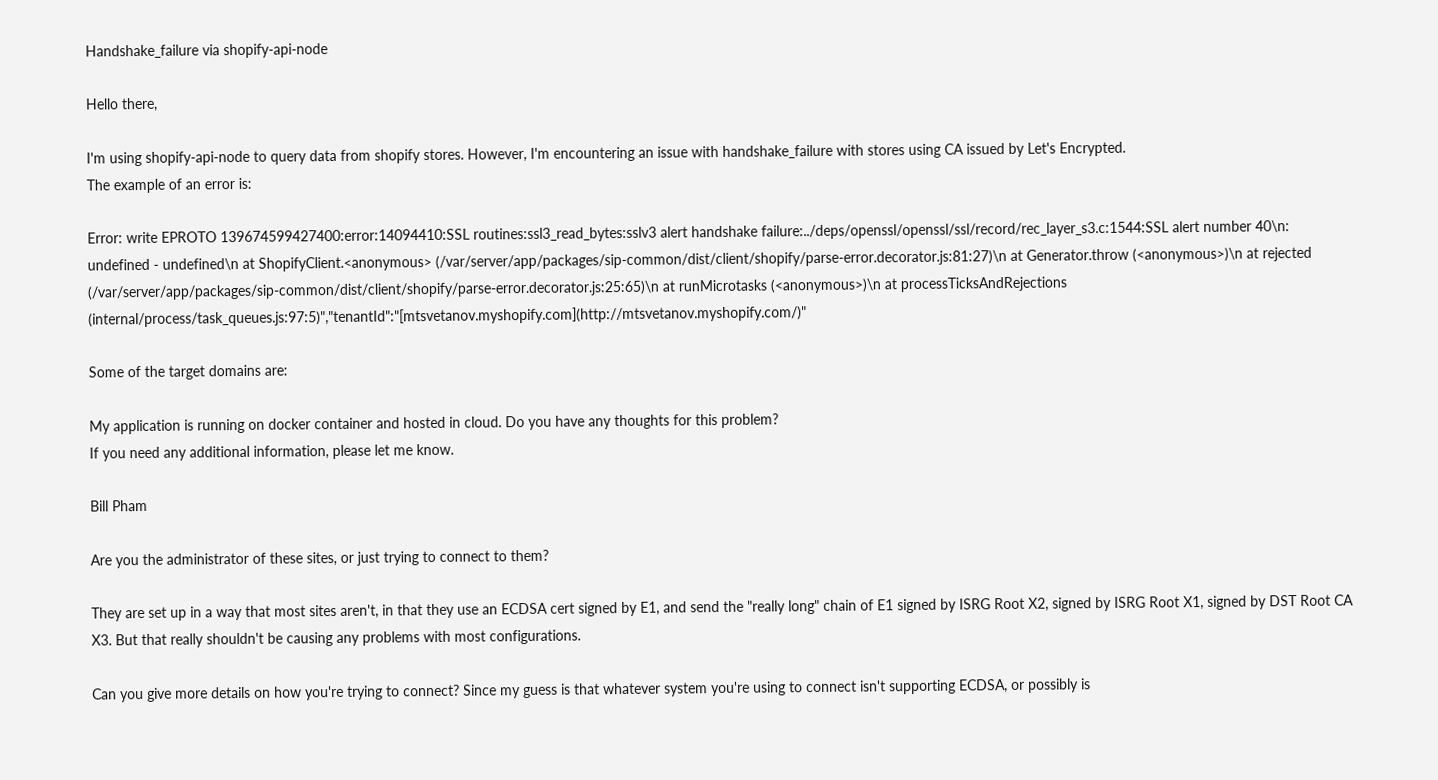Handshake_failure via shopify-api-node

Hello there,

I'm using shopify-api-node to query data from shopify stores. However, I'm encountering an issue with handshake_failure with stores using CA issued by Let's Encrypted.
The example of an error is:

Error: write EPROTO 139674599427400:error:14094410:SSL routines:ssl3_read_bytes:sslv3 alert handshake failure:../deps/openssl/openssl/ssl/record/rec_layer_s3.c:1544:SSL alert number 40\n: undefined - undefined\n at ShopifyClient.<anonymous> (/var/server/app/packages/sip-common/dist/client/shopify/parse-error.decorator.js:81:27)\n at Generator.throw (<anonymous>)\n at rejected (/var/server/app/packages/sip-common/dist/client/shopify/parse-error.decorator.js:25:65)\n at runMicrotasks (<anonymous>)\n at processTicksAndRejections (internal/process/task_queues.js:97:5)","tenantId":"[mtsvetanov.myshopify.com](http://mtsvetanov.myshopify.com/)"

Some of the target domains are:

My application is running on docker container and hosted in cloud. Do you have any thoughts for this problem?
If you need any additional information, please let me know.

Bill Pham

Are you the administrator of these sites, or just trying to connect to them?

They are set up in a way that most sites aren't, in that they use an ECDSA cert signed by E1, and send the "really long" chain of E1 signed by ISRG Root X2, signed by ISRG Root X1, signed by DST Root CA X3. But that really shouldn't be causing any problems with most configurations.

Can you give more details on how you're trying to connect? Since my guess is that whatever system you're using to connect isn't supporting ECDSA, or possibly is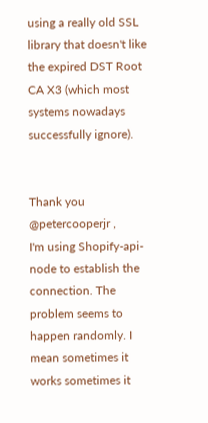using a really old SSL library that doesn't like the expired DST Root CA X3 (which most systems nowadays successfully ignore).


Thank you @petercooperjr ,
I'm using Shopify-api-node to establish the connection. The problem seems to happen randomly. I mean sometimes it works sometimes it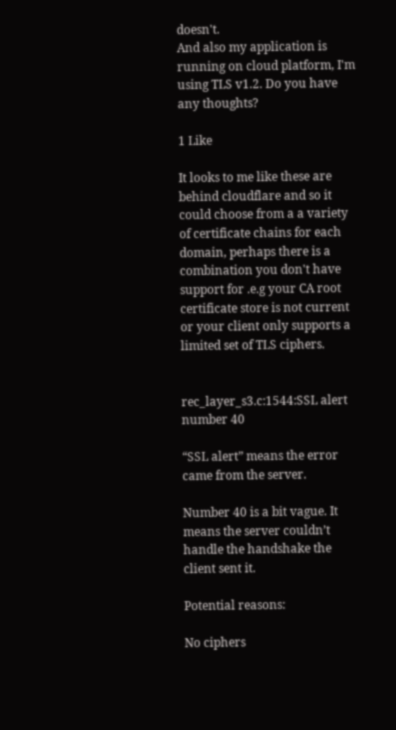doesn't.
And also my application is running on cloud platform, I'm using TLS v1.2. Do you have any thoughts?

1 Like

It looks to me like these are behind cloudflare and so it could choose from a a variety of certificate chains for each domain, perhaps there is a combination you don't have support for .e.g your CA root certificate store is not current or your client only supports a limited set of TLS ciphers.


rec_layer_s3.c:1544:SSL alert number 40

“SSL alert” means the error came from the server.

Number 40 is a bit vague. It means the server couldn’t handle the handshake the client sent it.

Potential reasons:

No ciphers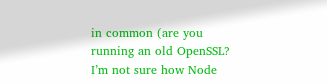in common (are you running an old OpenSSL? I’m not sure how Node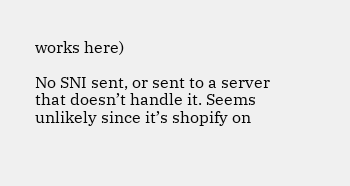works here)

No SNI sent, or sent to a server that doesn’t handle it. Seems unlikely since it’s shopify on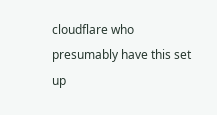cloudflare who presumably have this set up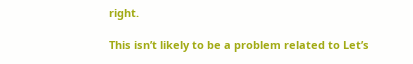right.

This isn’t likely to be a problem related to Let’s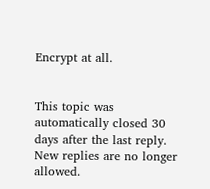Encrypt at all.


This topic was automatically closed 30 days after the last reply. New replies are no longer allowed.